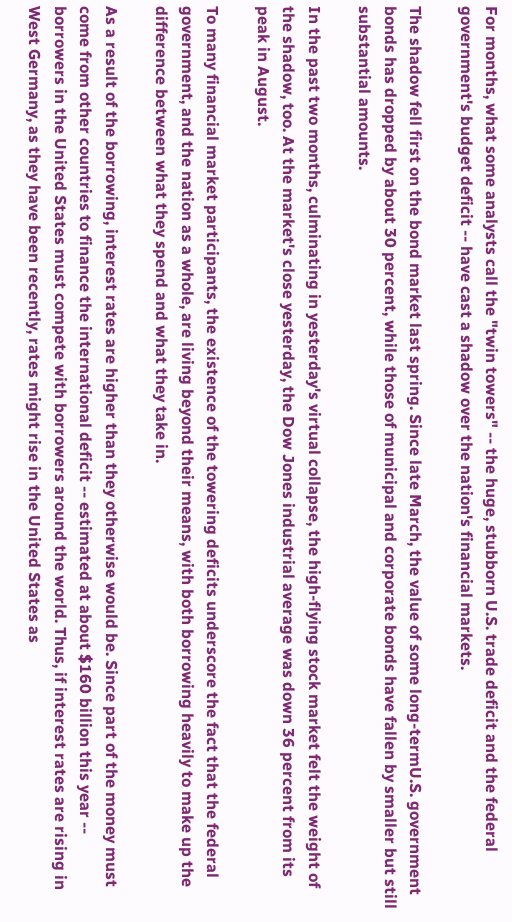For months, what some analysts call the "twin towers" -- the huge, stubborn U.S. trade deficit and the federal government's budget deficit -- have cast a shadow over the nation's financial markets.

The shadow fell first on the bond market last spring. Since late March, the value of some long-termU.S. government bonds has dropped by about 30 percent, while those of municipal and corporate bonds have fallen by smaller but still substantial amounts.

In the past two months, culminating in yesterday's virtual collapse, the high-flying stock market felt the weight of the shadow, too. At the market's close yesterday, the Dow Jones industrial average was down 36 percent from its peak in August.

To many financial market participants, the existence of the towering deficits underscore the fact that the federal government, and the nation as a whole, are living beyond their means, with both borrowing heavily to make up the difference between what they spend and what they take in.

As a result of the borrowing, interest rates are higher than they otherwise would be. Since part of the money must come from other countries to finance the international deficit -- estimated at about $160 billion this year -- borrowers in the United States must compete with borrowers around the world. Thus, if interest rates are rising in West Germany, as they have been recently, rates might rise in the United States as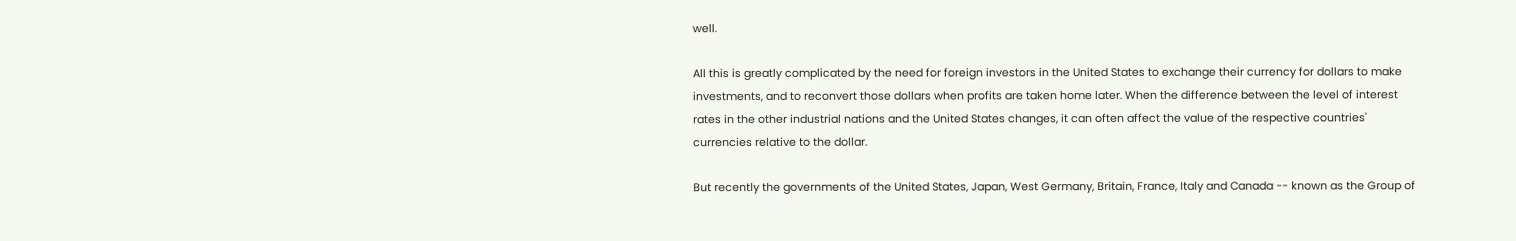well.

All this is greatly complicated by the need for foreign investors in the United States to exchange their currency for dollars to make investments, and to reconvert those dollars when profits are taken home later. When the difference between the level of interest rates in the other industrial nations and the United States changes, it can often affect the value of the respective countries' currencies relative to the dollar.

But recently the governments of the United States, Japan, West Germany, Britain, France, Italy and Canada -- known as the Group of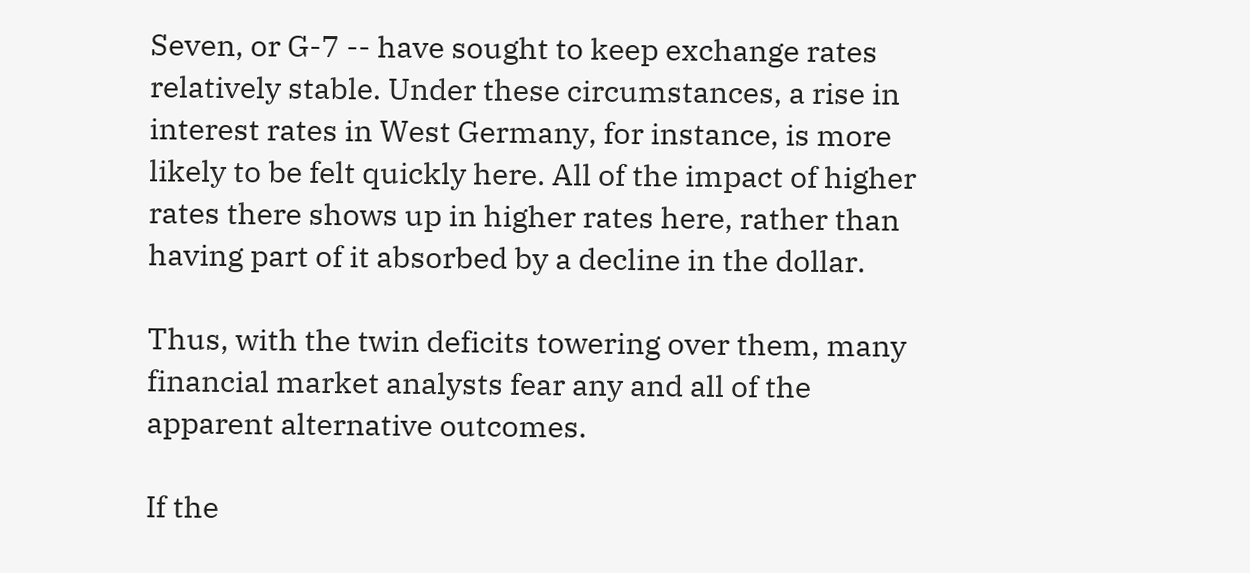Seven, or G-7 -- have sought to keep exchange rates relatively stable. Under these circumstances, a rise in interest rates in West Germany, for instance, is more likely to be felt quickly here. All of the impact of higher rates there shows up in higher rates here, rather than having part of it absorbed by a decline in the dollar.

Thus, with the twin deficits towering over them, many financial market analysts fear any and all of the apparent alternative outcomes.

If the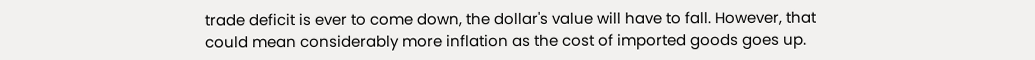trade deficit is ever to come down, the dollar's value will have to fall. However, that could mean considerably more inflation as the cost of imported goods goes up.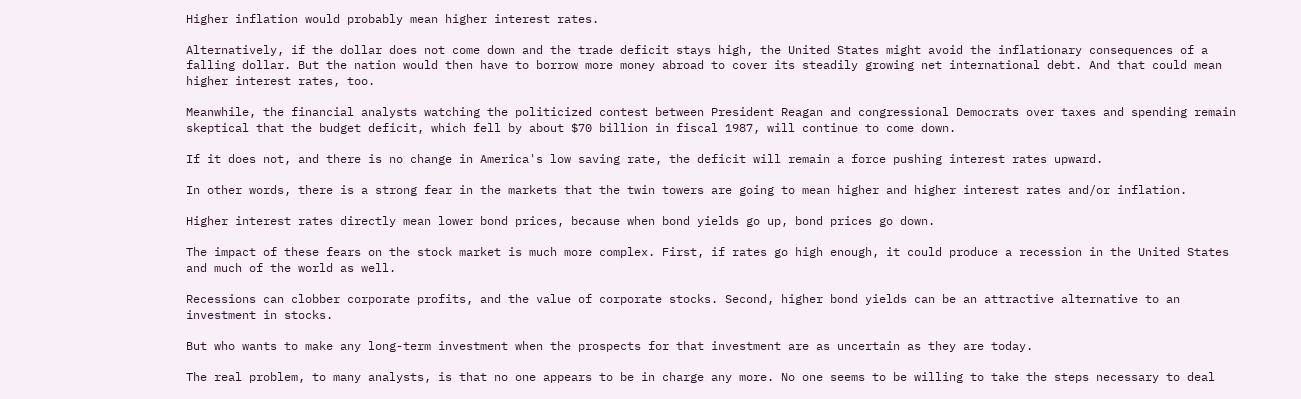Higher inflation would probably mean higher interest rates.

Alternatively, if the dollar does not come down and the trade deficit stays high, the United States might avoid the inflationary consequences of a falling dollar. But the nation would then have to borrow more money abroad to cover its steadily growing net international debt. And that could mean higher interest rates, too.

Meanwhile, the financial analysts watching the politicized contest between President Reagan and congressional Democrats over taxes and spending remain skeptical that the budget deficit, which fell by about $70 billion in fiscal 1987, will continue to come down.

If it does not, and there is no change in America's low saving rate, the deficit will remain a force pushing interest rates upward.

In other words, there is a strong fear in the markets that the twin towers are going to mean higher and higher interest rates and/or inflation.

Higher interest rates directly mean lower bond prices, because when bond yields go up, bond prices go down.

The impact of these fears on the stock market is much more complex. First, if rates go high enough, it could produce a recession in the United States and much of the world as well.

Recessions can clobber corporate profits, and the value of corporate stocks. Second, higher bond yields can be an attractive alternative to an investment in stocks.

But who wants to make any long-term investment when the prospects for that investment are as uncertain as they are today.

The real problem, to many analysts, is that no one appears to be in charge any more. No one seems to be willing to take the steps necessary to deal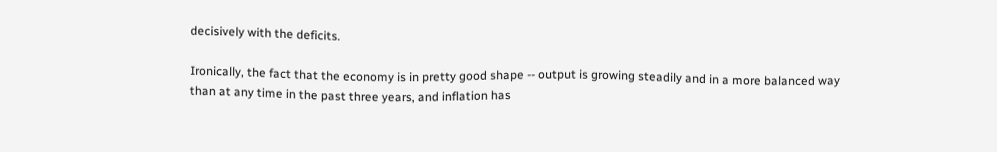decisively with the deficits.

Ironically, the fact that the economy is in pretty good shape -- output is growing steadily and in a more balanced way than at any time in the past three years, and inflation has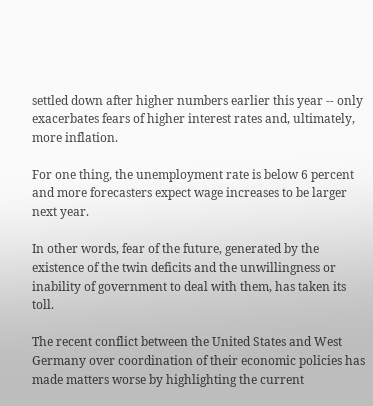settled down after higher numbers earlier this year -- only exacerbates fears of higher interest rates and, ultimately, more inflation.

For one thing, the unemployment rate is below 6 percent and more forecasters expect wage increases to be larger next year.

In other words, fear of the future, generated by the existence of the twin deficits and the unwillingness or inability of government to deal with them, has taken its toll.

The recent conflict between the United States and West Germany over coordination of their economic policies has made matters worse by highlighting the current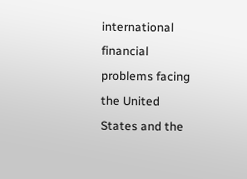international financial problems facing the United States and the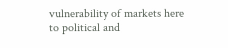vulnerability of markets here to political and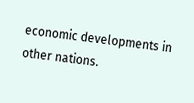economic developments in other nations.